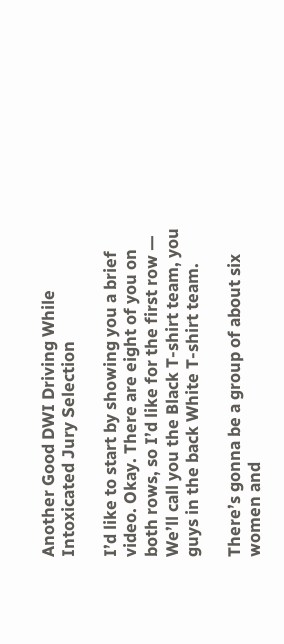Another Good DWI Driving While Intoxicated Jury Selection

I’d like to start by showing you a brief video. Okay. There are eight of you on both rows, so I’d like for the first row — We’ll call you the Black T-shirt team, you guys in the back White T-shirt team.

There’s gonna be a group of about six women and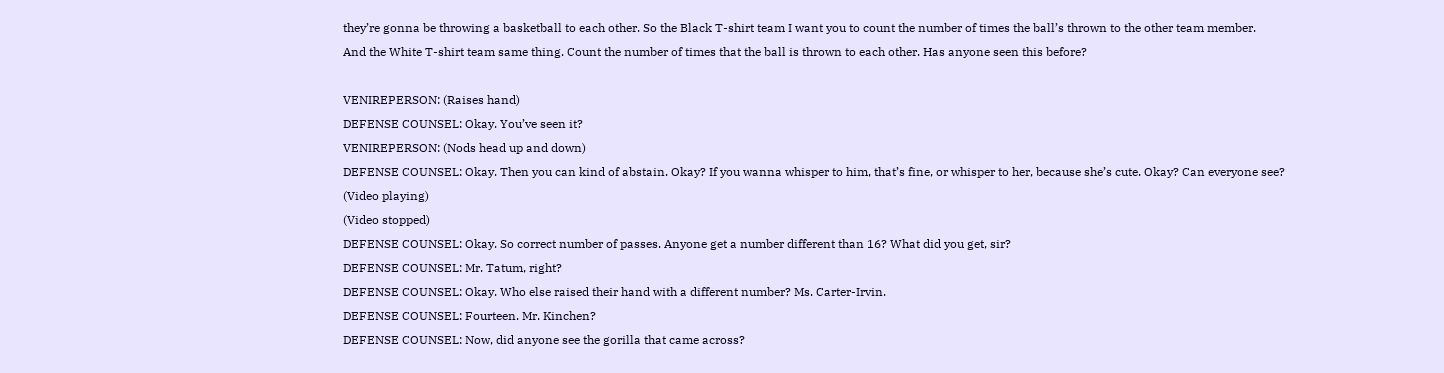they’re gonna be throwing a basketball to each other. So the Black T-shirt team I want you to count the number of times the ball’s thrown to the other team member.
And the White T-shirt team same thing. Count the number of times that the ball is thrown to each other. Has anyone seen this before?

VENIREPERSON: (Raises hand)
DEFENSE COUNSEL: Okay. You’ve seen it?
VENIREPERSON: (Nods head up and down)
DEFENSE COUNSEL: Okay. Then you can kind of abstain. Okay? If you wanna whisper to him, that’s fine, or whisper to her, because she’s cute. Okay? Can everyone see?
(Video playing)
(Video stopped)
DEFENSE COUNSEL: Okay. So correct number of passes. Anyone get a number different than 16? What did you get, sir?
DEFENSE COUNSEL: Mr. Tatum, right?
DEFENSE COUNSEL: Okay. Who else raised their hand with a different number? Ms. Carter-Irvin.
DEFENSE COUNSEL: Fourteen. Mr. Kinchen?
DEFENSE COUNSEL: Now, did anyone see the gorilla that came across?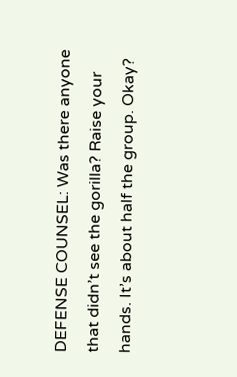DEFENSE COUNSEL: Was there anyone that didn’t see the gorilla? Raise your hands. It’s about half the group. Okay?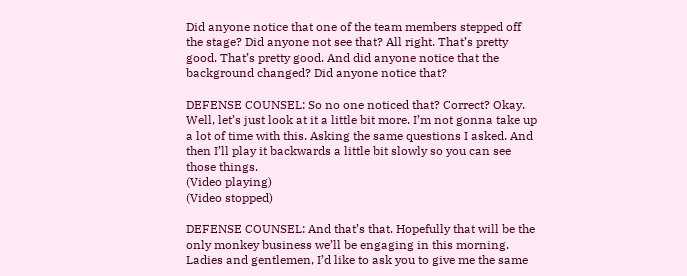Did anyone notice that one of the team members stepped off the stage? Did anyone not see that? All right. That’s pretty good. That’s pretty good. And did anyone notice that the background changed? Did anyone notice that?

DEFENSE COUNSEL: So no one noticed that? Correct? Okay. Well, let’s just look at it a little bit more. I’m not gonna take up a lot of time with this. Asking the same questions I asked. And then I’ll play it backwards a little bit slowly so you can see those things.
(Video playing)
(Video stopped)

DEFENSE COUNSEL: And that’s that. Hopefully that will be the only monkey business we’ll be engaging in this morning. Ladies and gentlemen, I’d like to ask you to give me the same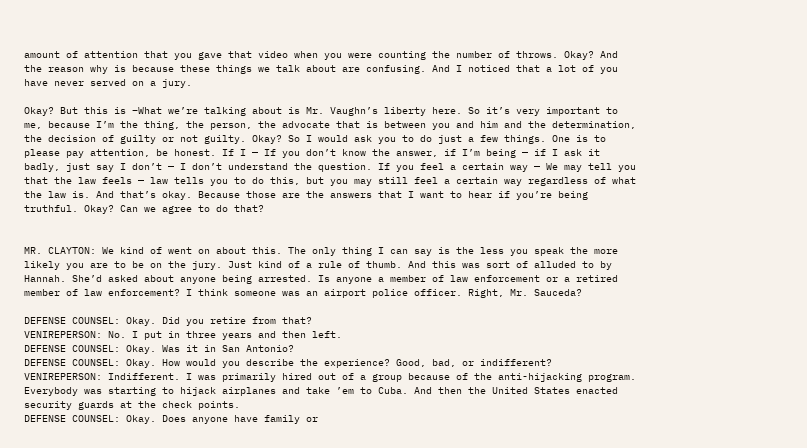amount of attention that you gave that video when you were counting the number of throws. Okay? And the reason why is because these things we talk about are confusing. And I noticed that a lot of you have never served on a jury.

Okay? But this is –What we’re talking about is Mr. Vaughn’s liberty here. So it’s very important to me, because I’m the thing, the person, the advocate that is between you and him and the determination, the decision of guilty or not guilty. Okay? So I would ask you to do just a few things. One is to please pay attention, be honest. If I — If you don’t know the answer, if I’m being — if I ask it badly, just say I don’t — I don’t understand the question. If you feel a certain way — We may tell you that the law feels — law tells you to do this, but you may still feel a certain way regardless of what the law is. And that’s okay. Because those are the answers that I want to hear if you’re being truthful. Okay? Can we agree to do that?


MR. CLAYTON: We kind of went on about this. The only thing I can say is the less you speak the more likely you are to be on the jury. Just kind of a rule of thumb. And this was sort of alluded to by Hannah. She’d asked about anyone being arrested. Is anyone a member of law enforcement or a retired member of law enforcement? I think someone was an airport police officer. Right, Mr. Sauceda?

DEFENSE COUNSEL: Okay. Did you retire from that?
VENIREPERSON: No. I put in three years and then left.
DEFENSE COUNSEL: Okay. Was it in San Antonio?
DEFENSE COUNSEL: Okay. How would you describe the experience? Good, bad, or indifferent?
VENIREPERSON: Indifferent. I was primarily hired out of a group because of the anti-hijacking program. Everybody was starting to hijack airplanes and take ’em to Cuba. And then the United States enacted security guards at the check points.
DEFENSE COUNSEL: Okay. Does anyone have family or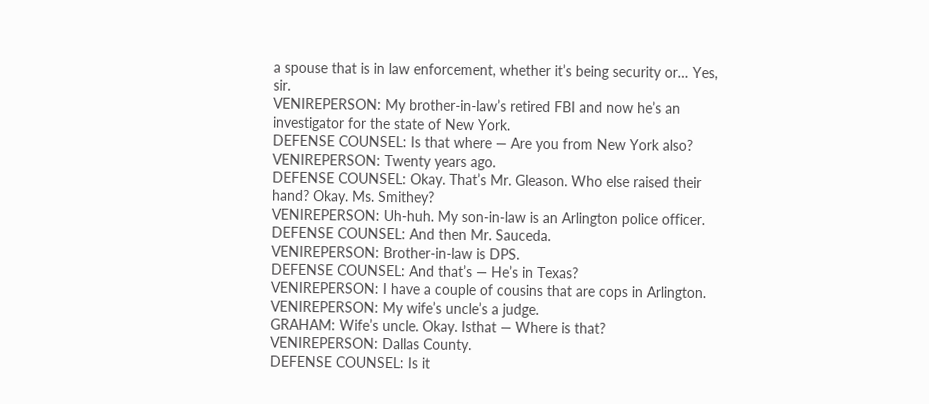a spouse that is in law enforcement, whether it’s being security or… Yes, sir.
VENIREPERSON: My brother-in-law’s retired FBI and now he’s an investigator for the state of New York.
DEFENSE COUNSEL: Is that where — Are you from New York also?
VENIREPERSON: Twenty years ago.
DEFENSE COUNSEL: Okay. That’s Mr. Gleason. Who else raised their hand? Okay. Ms. Smithey?
VENIREPERSON: Uh-huh. My son-in-law is an Arlington police officer.
DEFENSE COUNSEL: And then Mr. Sauceda.
VENIREPERSON: Brother-in-law is DPS.
DEFENSE COUNSEL: And that’s — He’s in Texas?
VENIREPERSON: I have a couple of cousins that are cops in Arlington.
VENIREPERSON: My wife’s uncle’s a judge.
GRAHAM: Wife’s uncle. Okay. Isthat — Where is that?
VENIREPERSON: Dallas County.
DEFENSE COUNSEL: Is it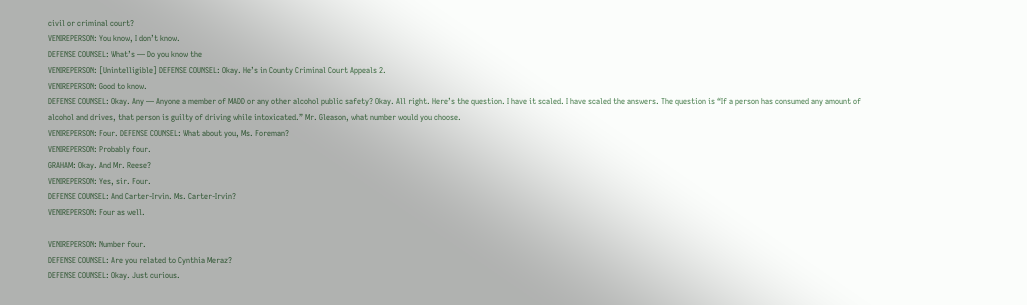civil or criminal court?
VENIREPERSON: You know, I don’t know.
DEFENSE COUNSEL: What’s — Do you know the
VENIREPERSON: [Unintelligible] DEFENSE COUNSEL: Okay. He’s in County Criminal Court Appeals 2.
VENIREPERSON: Good to know.
DEFENSE COUNSEL: Okay. Any — Anyone a member of MADD or any other alcohol public safety? Okay. All right. Here’s the question. I have it scaled. I have scaled the answers. The question is “If a person has consumed any amount of alcohol and drives, that person is guilty of driving while intoxicated.” Mr. Gleason, what number would you choose.
VENIREPERSON: Four. DEFENSE COUNSEL: What about you, Ms. Foreman?
VENIREPERSON: Probably four.
GRAHAM: Okay. And Mr. Reese?
VENIREPERSON: Yes, sir. Four.
DEFENSE COUNSEL: And Carter-Irvin. Ms. Carter-Irvin?
VENIREPERSON: Four as well.

VENIREPERSON: Number four.
DEFENSE COUNSEL: Are you related to Cynthia Meraz?
DEFENSE COUNSEL: Okay. Just curious.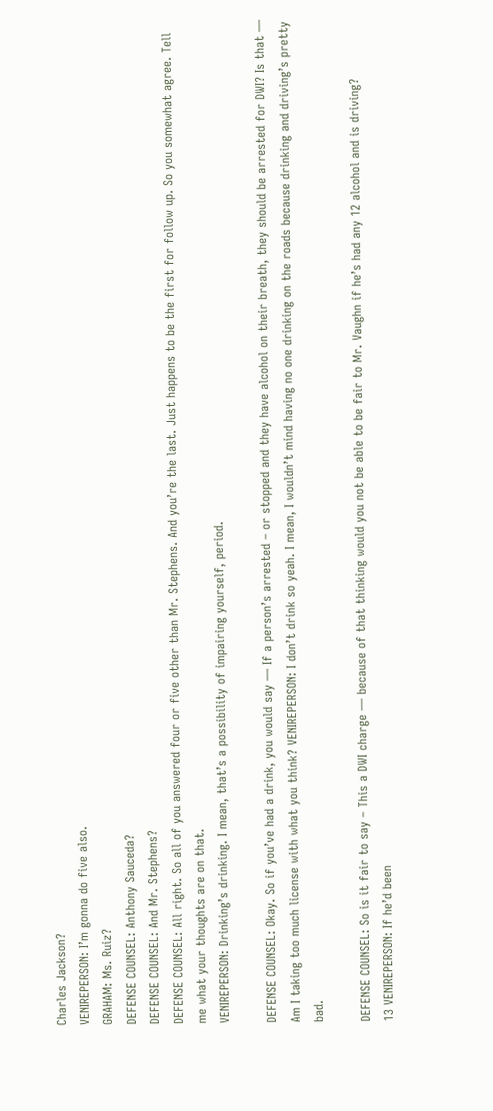Charles Jackson?
VENIREPERSON: I’m gonna do five also.
GRAHAM: Ms. Ruiz?
DEFENSE COUNSEL: Anthony Sauceda?
DEFENSE COUNSEL: And Mr. Stephens?
DEFENSE COUNSEL: All right. So all of you answered four or five other than Mr. Stephens. And you’re the last. Just happens to be the first for follow up. So you somewhat agree. Tell me what your thoughts are on that.
VENIREPERSON: Drinking’s drinking. I mean, that’s a possibility of impairing yourself, period.

DEFENSE COUNSEL: Okay. So if you’ve had a drink, you would say — If a person’s arrested – or stopped and they have alcohol on their breath, they should be arrested for DWI? Is that — Am I taking too much license with what you think? VENIREPERSON: I don’t drink so yeah. I mean, I wouldn’t mind having no one drinking on the roads because drinking and driving’s pretty bad.

DEFENSE COUNSEL: So is it fair to say – This a DWI charge — because of that thinking would you not be able to be fair to Mr. Vaughn if he’s had any 12 alcohol and is driving?
13 VENIREPERSON: If he’d been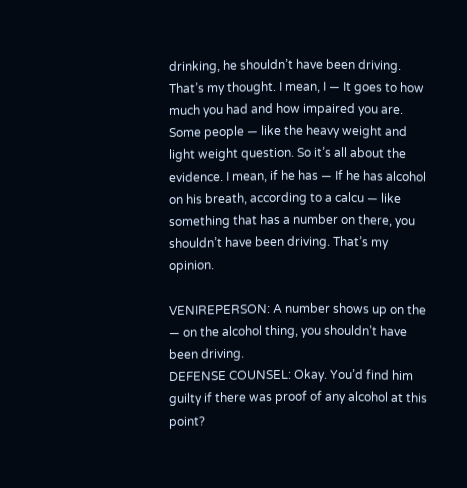drinking, he shouldn’t have been driving. That’s my thought. I mean, I — It goes to how much you had and how impaired you are. Some people — like the heavy weight and light weight question. So it’s all about the evidence. I mean, if he has — If he has alcohol on his breath, according to a calcu — like something that has a number on there, you shouldn’t have been driving. That’s my opinion.

VENIREPERSON: A number shows up on the — on the alcohol thing, you shouldn’t have been driving.
DEFENSE COUNSEL: Okay. You’d find him guilty if there was proof of any alcohol at this point?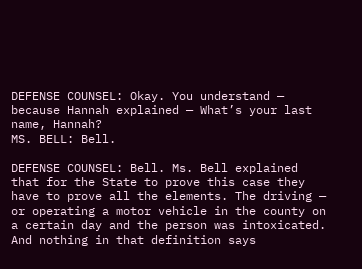DEFENSE COUNSEL: Okay. You understand — because Hannah explained — What’s your last name, Hannah?
MS. BELL: Bell.

DEFENSE COUNSEL: Bell. Ms. Bell explained that for the State to prove this case they have to prove all the elements. The driving — or operating a motor vehicle in the county on a certain day and the person was intoxicated. And nothing in that definition says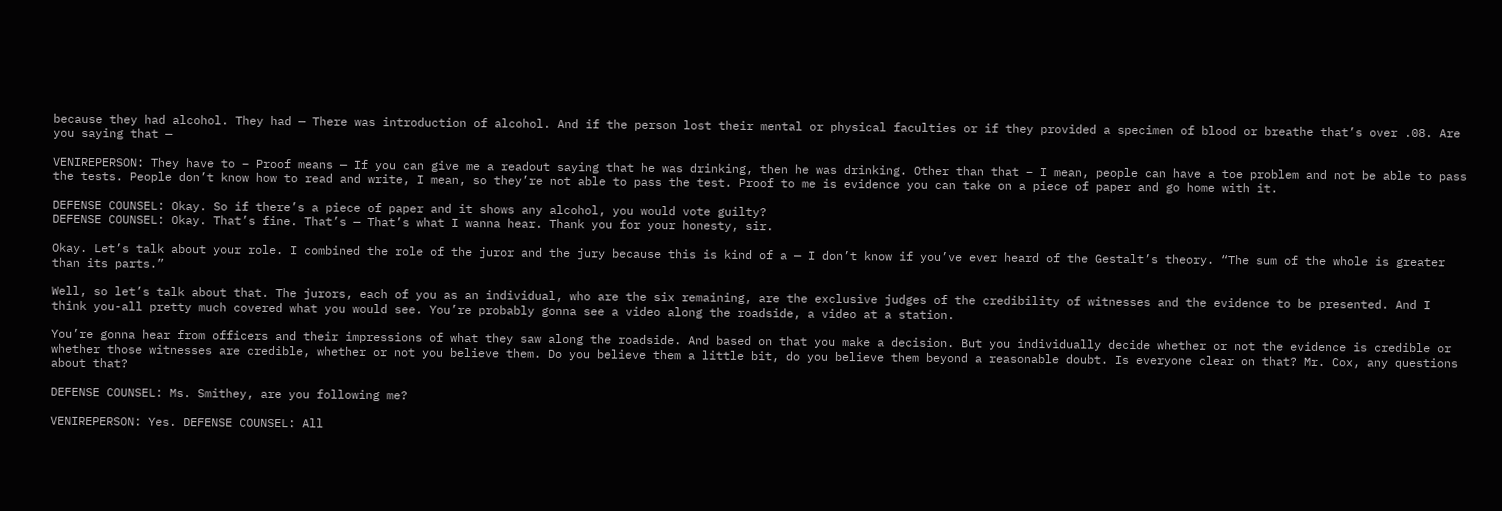because they had alcohol. They had — There was introduction of alcohol. And if the person lost their mental or physical faculties or if they provided a specimen of blood or breathe that’s over .08. Are you saying that —

VENIREPERSON: They have to – Proof means — If you can give me a readout saying that he was drinking, then he was drinking. Other than that – I mean, people can have a toe problem and not be able to pass the tests. People don’t know how to read and write, I mean, so they’re not able to pass the test. Proof to me is evidence you can take on a piece of paper and go home with it.

DEFENSE COUNSEL: Okay. So if there’s a piece of paper and it shows any alcohol, you would vote guilty?
DEFENSE COUNSEL: Okay. That’s fine. That’s — That’s what I wanna hear. Thank you for your honesty, sir.

Okay. Let’s talk about your role. I combined the role of the juror and the jury because this is kind of a — I don’t know if you’ve ever heard of the Gestalt’s theory. “The sum of the whole is greater than its parts.”

Well, so let’s talk about that. The jurors, each of you as an individual, who are the six remaining, are the exclusive judges of the credibility of witnesses and the evidence to be presented. And I think you-all pretty much covered what you would see. You’re probably gonna see a video along the roadside, a video at a station.

You’re gonna hear from officers and their impressions of what they saw along the roadside. And based on that you make a decision. But you individually decide whether or not the evidence is credible or whether those witnesses are credible, whether or not you believe them. Do you believe them a little bit, do you believe them beyond a reasonable doubt. Is everyone clear on that? Mr. Cox, any questions about that?

DEFENSE COUNSEL: Ms. Smithey, are you following me?

VENIREPERSON: Yes. DEFENSE COUNSEL: All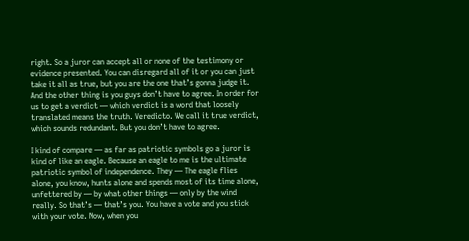right. So a juror can accept all or none of the testimony or evidence presented. You can disregard all of it or you can just take it all as true, but you are the one that’s gonna judge it. And the other thing is you guys don’t have to agree. In order for us to get a verdict — which verdict is a word that loosely translated means the truth. Veredicto. We call it true verdict, which sounds redundant. But you don’t have to agree.

I kind of compare — as far as patriotic symbols go a juror is kind of like an eagle. Because an eagle to me is the ultimate patriotic symbol of independence. They — The eagle flies alone, you know, hunts alone and spends most of its time alone, unfettered by — by what other things — only by the wind really. So that’s — that’s you. You have a vote and you stick with your vote. Now, when you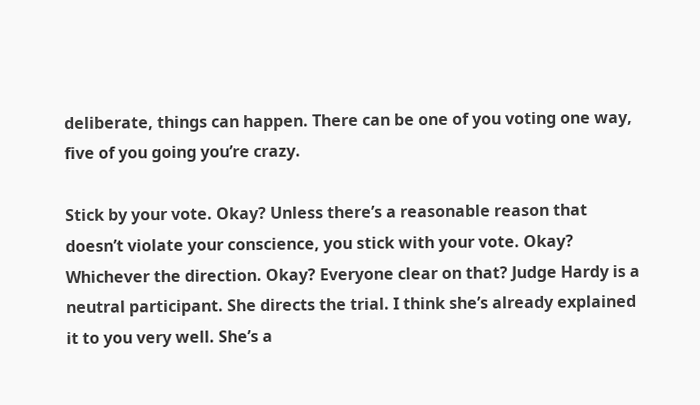deliberate, things can happen. There can be one of you voting one way, five of you going you’re crazy.

Stick by your vote. Okay? Unless there’s a reasonable reason that doesn’t violate your conscience, you stick with your vote. Okay? Whichever the direction. Okay? Everyone clear on that? Judge Hardy is a neutral participant. She directs the trial. I think she’s already explained it to you very well. She’s a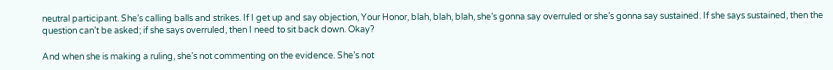neutral participant. She’s calling balls and strikes. If I get up and say objection, Your Honor, blah, blah, blah, she’s gonna say overruled or she’s gonna say sustained. If she says sustained, then the question can’t be asked; if she says overruled, then I need to sit back down. Okay?

And when she is making a ruling, she’s not commenting on the evidence. She’s not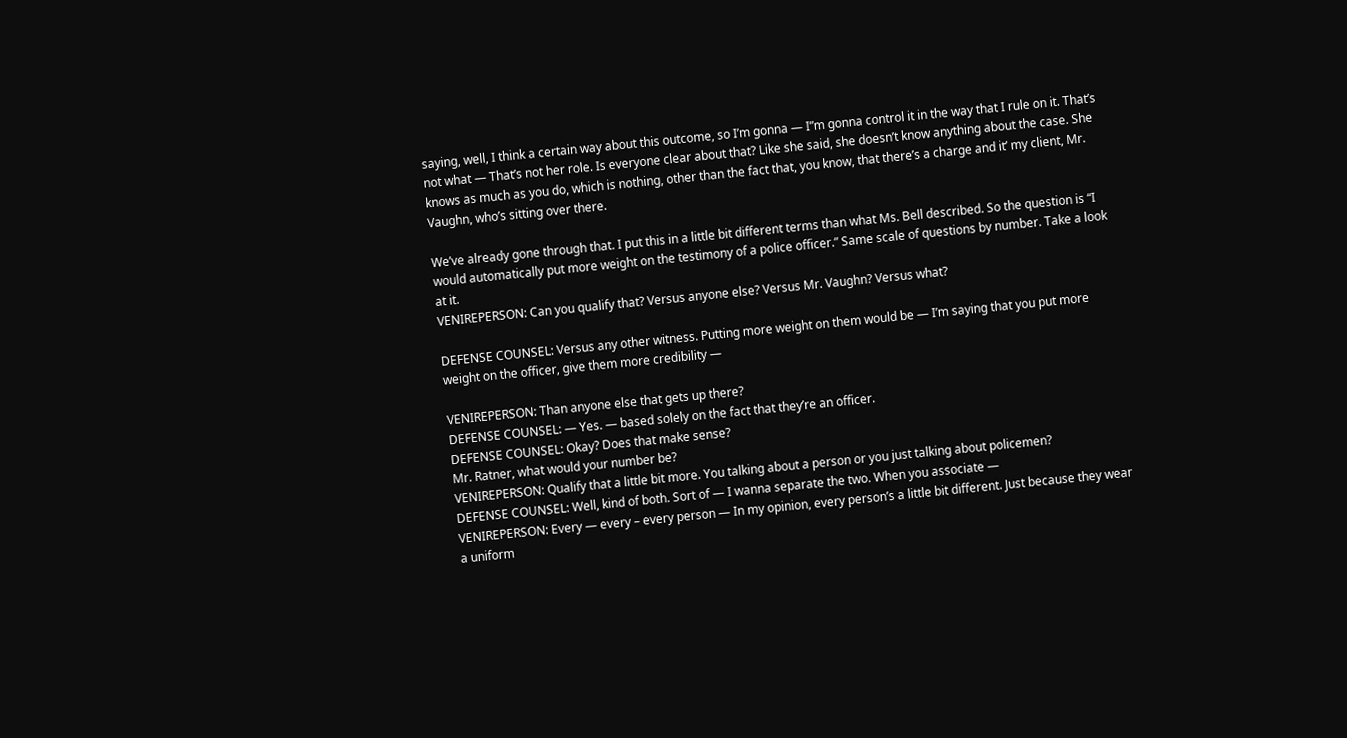saying, well, I think a certain way about this outcome, so I’m gonna — I”m gonna control it in the way that I rule on it. That’s not what — That’s not her role. Is everyone clear about that? Like she said, she doesn’t know anything about the case. She knows as much as you do, which is nothing, other than the fact that, you know, that there’s a charge and it’ my client, Mr. Vaughn, who’s sitting over there.

We’ve already gone through that. I put this in a little bit different terms than what Ms. Bell described. So the question is “I would automatically put more weight on the testimony of a police officer.” Same scale of questions by number. Take a look at it.
VENIREPERSON: Can you qualify that? Versus anyone else? Versus Mr. Vaughn? Versus what?

DEFENSE COUNSEL: Versus any other witness. Putting more weight on them would be — I’m saying that you put more weight on the officer, give them more credibility —

VENIREPERSON: Than anyone else that gets up there?
DEFENSE COUNSEL: — Yes. — based solely on the fact that they’re an officer.
DEFENSE COUNSEL: Okay? Does that make sense?
Mr. Ratner, what would your number be?
VENIREPERSON: Qualify that a little bit more. You talking about a person or you just talking about policemen?
DEFENSE COUNSEL: Well, kind of both. Sort of — I wanna separate the two. When you associate —
VENIREPERSON: Every — every – every person — In my opinion, every person’s a little bit different. Just because they wear a uniform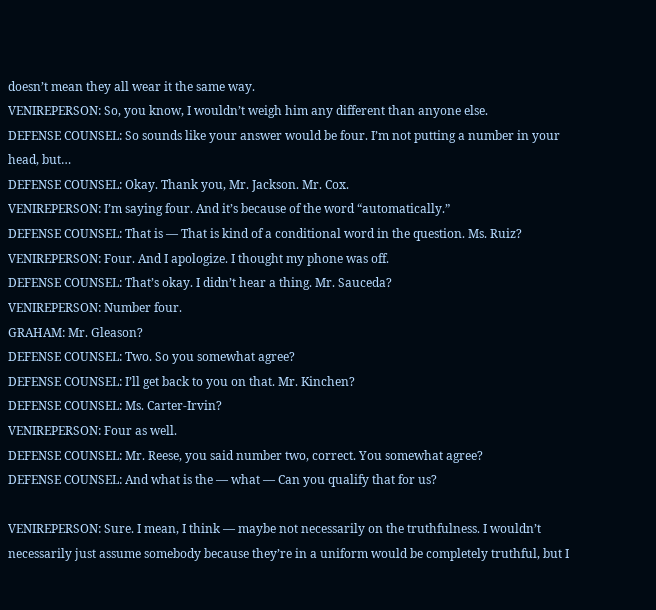doesn’t mean they all wear it the same way.
VENIREPERSON: So, you know, I wouldn’t weigh him any different than anyone else.
DEFENSE COUNSEL: So sounds like your answer would be four. I’m not putting a number in your head, but…
DEFENSE COUNSEL: Okay. Thank you, Mr. Jackson. Mr. Cox.
VENIREPERSON: I’m saying four. And it’s because of the word “automatically.”
DEFENSE COUNSEL: That is — That is kind of a conditional word in the question. Ms. Ruiz?
VENIREPERSON: Four. And I apologize. I thought my phone was off.
DEFENSE COUNSEL: That’s okay. I didn’t hear a thing. Mr. Sauceda?
VENIREPERSON: Number four.
GRAHAM: Mr. Gleason?
DEFENSE COUNSEL: Two. So you somewhat agree?
DEFENSE COUNSEL: I’ll get back to you on that. Mr. Kinchen?
DEFENSE COUNSEL: Ms. Carter-Irvin?
VENIREPERSON: Four as well.
DEFENSE COUNSEL: Mr. Reese, you said number two, correct. You somewhat agree?
DEFENSE COUNSEL: And what is the — what — Can you qualify that for us?

VENIREPERSON: Sure. I mean, I think — maybe not necessarily on the truthfulness. I wouldn’t necessarily just assume somebody because they’re in a uniform would be completely truthful, but I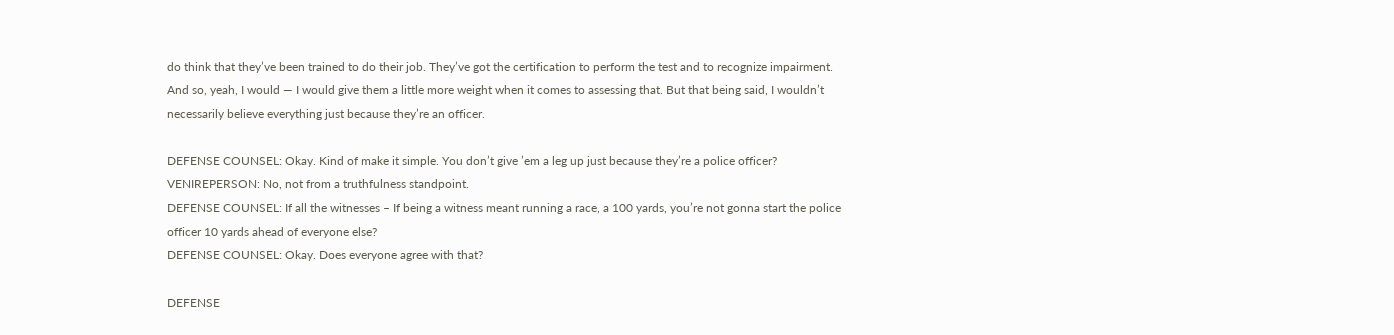do think that they’ve been trained to do their job. They’ve got the certification to perform the test and to recognize impairment. And so, yeah, I would — I would give them a little more weight when it comes to assessing that. But that being said, I wouldn’t necessarily believe everything just because they’re an officer.

DEFENSE COUNSEL: Okay. Kind of make it simple. You don’t give ’em a leg up just because they’re a police officer?
VENIREPERSON: No, not from a truthfulness standpoint.
DEFENSE COUNSEL: If all the witnesses – If being a witness meant running a race, a 100 yards, you’re not gonna start the police officer 10 yards ahead of everyone else?
DEFENSE COUNSEL: Okay. Does everyone agree with that?

DEFENSE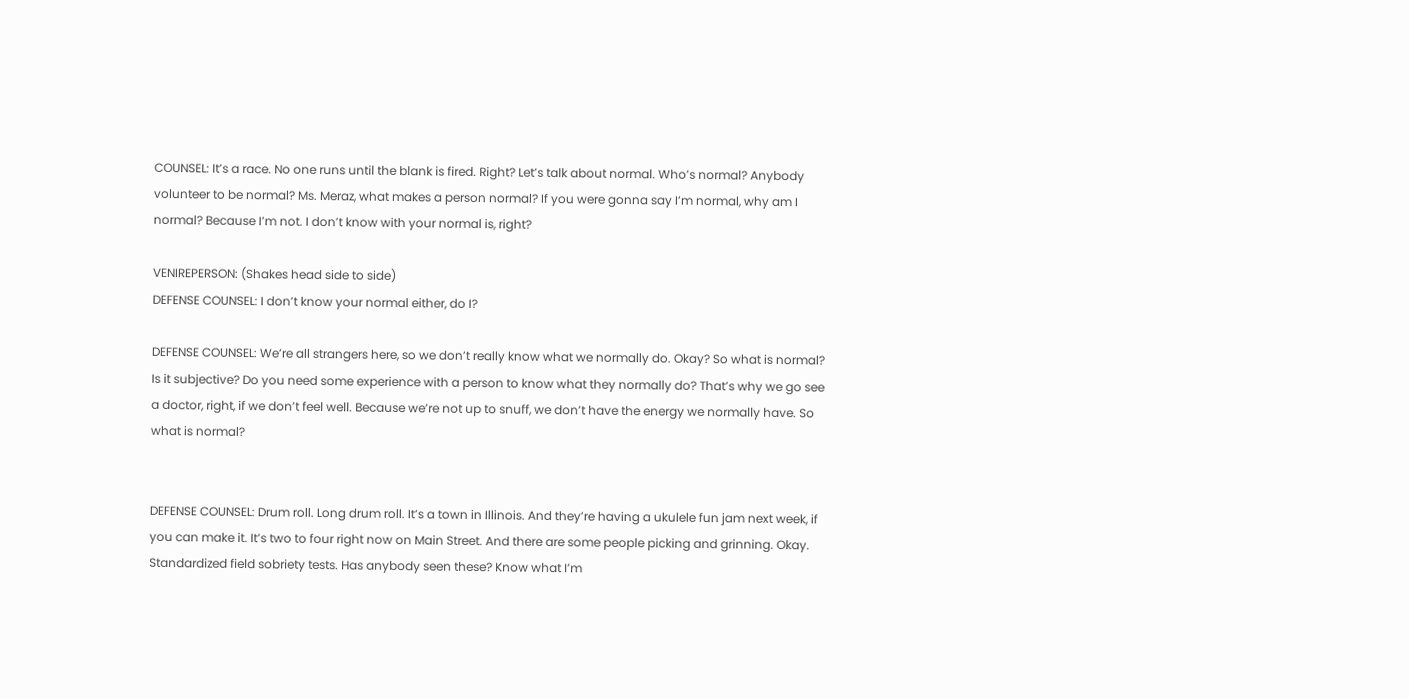COUNSEL: It’s a race. No one runs until the blank is fired. Right? Let’s talk about normal. Who’s normal? Anybody volunteer to be normal? Ms. Meraz, what makes a person normal? If you were gonna say I’m normal, why am I normal? Because I’m not. I don’t know with your normal is, right?

VENIREPERSON: (Shakes head side to side)
DEFENSE COUNSEL: I don’t know your normal either, do I?

DEFENSE COUNSEL: We’re all strangers here, so we don’t really know what we normally do. Okay? So what is normal? Is it subjective? Do you need some experience with a person to know what they normally do? That’s why we go see a doctor, right, if we don’t feel well. Because we’re not up to snuff, we don’t have the energy we normally have. So what is normal?


DEFENSE COUNSEL: Drum roll. Long drum roll. It’s a town in Illinois. And they’re having a ukulele fun jam next week, if you can make it. It’s two to four right now on Main Street. And there are some people picking and grinning. Okay. Standardized field sobriety tests. Has anybody seen these? Know what I’m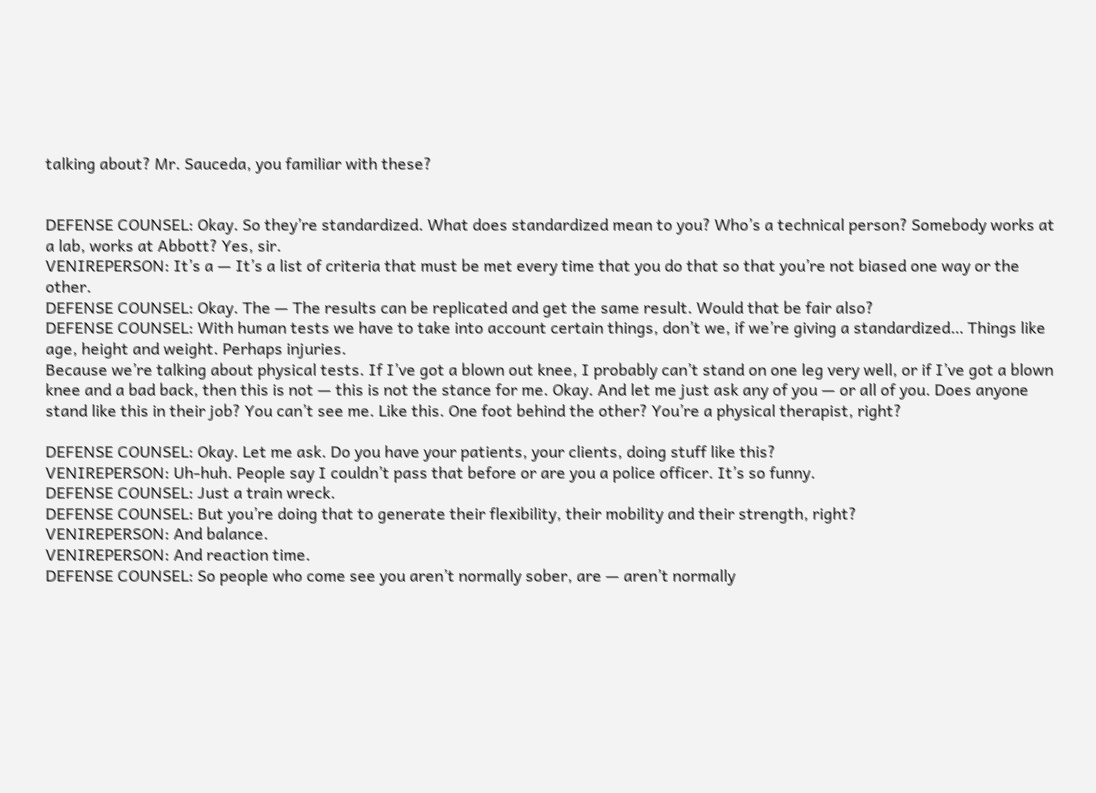talking about? Mr. Sauceda, you familiar with these?


DEFENSE COUNSEL: Okay. So they’re standardized. What does standardized mean to you? Who’s a technical person? Somebody works at a lab, works at Abbott? Yes, sir.
VENIREPERSON: It’s a — It’s a list of criteria that must be met every time that you do that so that you’re not biased one way or the other.
DEFENSE COUNSEL: Okay. The — The results can be replicated and get the same result. Would that be fair also?
DEFENSE COUNSEL: With human tests we have to take into account certain things, don’t we, if we’re giving a standardized… Things like age, height and weight. Perhaps injuries.
Because we’re talking about physical tests. If I’ve got a blown out knee, I probably can’t stand on one leg very well, or if I’ve got a blown knee and a bad back, then this is not — this is not the stance for me. Okay. And let me just ask any of you — or all of you. Does anyone stand like this in their job? You can’t see me. Like this. One foot behind the other? You’re a physical therapist, right?

DEFENSE COUNSEL: Okay. Let me ask. Do you have your patients, your clients, doing stuff like this?
VENIREPERSON: Uh-huh. People say I couldn’t pass that before or are you a police officer. It’s so funny.
DEFENSE COUNSEL: Just a train wreck.
DEFENSE COUNSEL: But you’re doing that to generate their flexibility, their mobility and their strength, right?
VENIREPERSON: And balance.
VENIREPERSON: And reaction time.
DEFENSE COUNSEL: So people who come see you aren’t normally sober, are — aren’t normally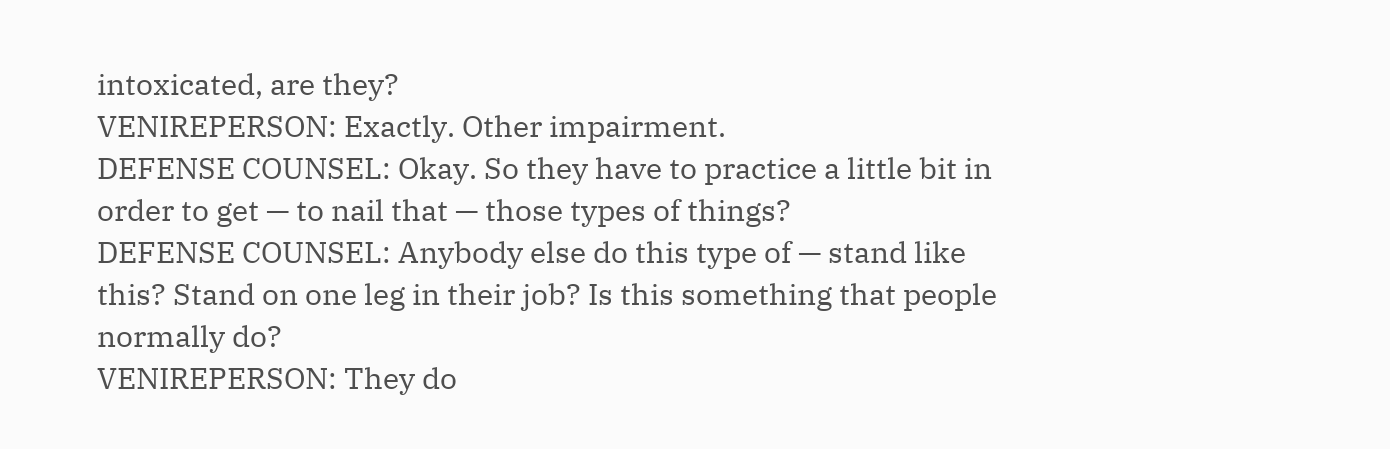intoxicated, are they?
VENIREPERSON: Exactly. Other impairment.
DEFENSE COUNSEL: Okay. So they have to practice a little bit in order to get — to nail that — those types of things?
DEFENSE COUNSEL: Anybody else do this type of — stand like this? Stand on one leg in their job? Is this something that people normally do?
VENIREPERSON: They do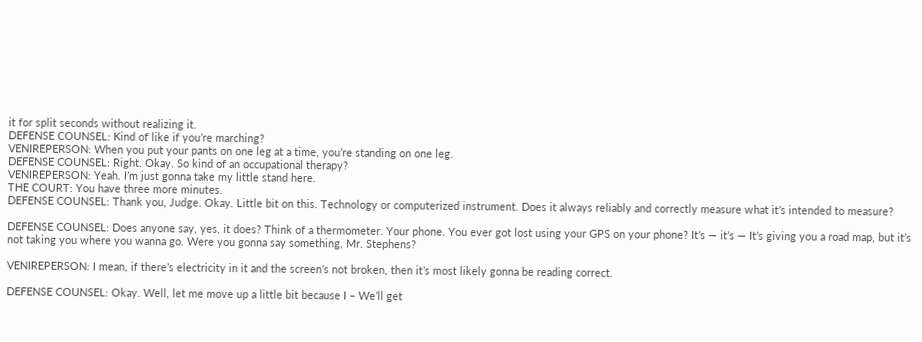it for split seconds without realizing it.
DEFENSE COUNSEL: Kind of like if you’re marching?
VENIREPERSON: When you put your pants on one leg at a time, you’re standing on one leg.
DEFENSE COUNSEL: Right. Okay. So kind of an occupational therapy?
VENIREPERSON: Yeah. I’m just gonna take my little stand here.
THE COURT: You have three more minutes.
DEFENSE COUNSEL: Thank you, Judge. Okay. Little bit on this. Technology or computerized instrument. Does it always reliably and correctly measure what it’s intended to measure?

DEFENSE COUNSEL: Does anyone say, yes, it does? Think of a thermometer. Your phone. You ever got lost using your GPS on your phone? It’s — it’s — It’s giving you a road map, but it’s not taking you where you wanna go. Were you gonna say something, Mr. Stephens?

VENIREPERSON: I mean, if there’s electricity in it and the screen’s not broken, then it’s most likely gonna be reading correct.

DEFENSE COUNSEL: Okay. Well, let me move up a little bit because I – We’ll get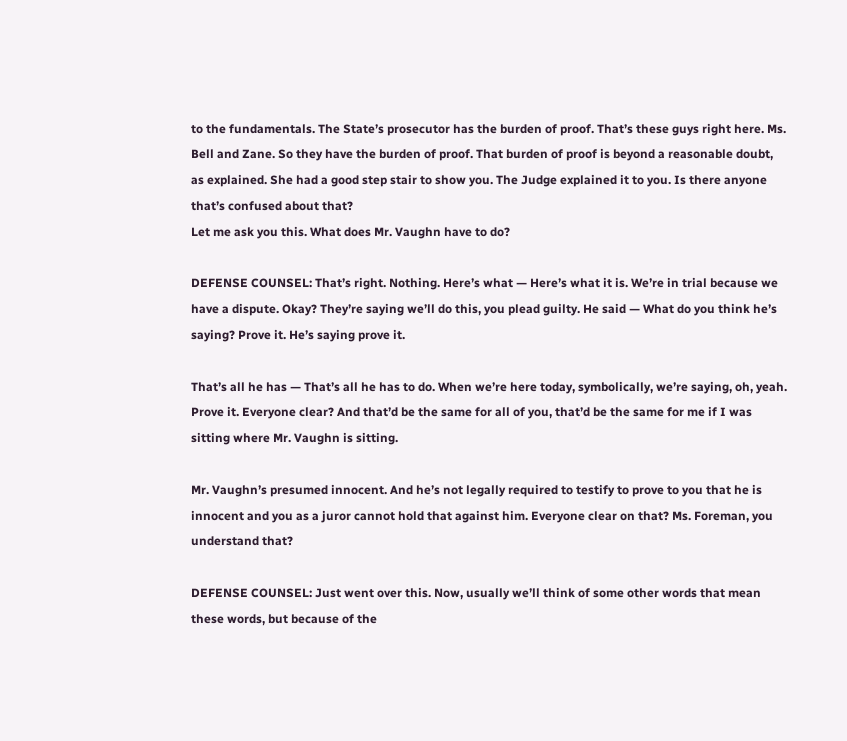to the fundamentals. The State’s prosecutor has the burden of proof. That’s these guys right here. Ms. Bell and Zane. So they have the burden of proof. That burden of proof is beyond a reasonable doubt, as explained. She had a good step stair to show you. The Judge explained it to you. Is there anyone that’s confused about that?
Let me ask you this. What does Mr. Vaughn have to do?

DEFENSE COUNSEL: That’s right. Nothing. Here’s what — Here’s what it is. We’re in trial because we have a dispute. Okay? They’re saying we’ll do this, you plead guilty. He said — What do you think he’s saying? Prove it. He’s saying prove it.

That’s all he has — That’s all he has to do. When we’re here today, symbolically, we’re saying, oh, yeah. Prove it. Everyone clear? And that’d be the same for all of you, that’d be the same for me if I was sitting where Mr. Vaughn is sitting.

Mr. Vaughn’s presumed innocent. And he’s not legally required to testify to prove to you that he is innocent and you as a juror cannot hold that against him. Everyone clear on that? Ms. Foreman, you understand that?

DEFENSE COUNSEL: Just went over this. Now, usually we’ll think of some other words that mean these words, but because of the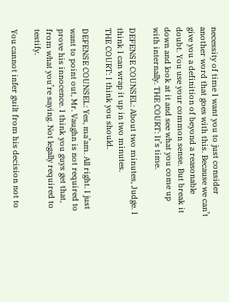necessity of time I want you to just consider another word that goes with this. Because we can’t give you a definition of beyond a reasonable doubt. You use your common sense. But break it down and look at it and see what you come up with internally. THE COURT: It’s time.

DEFENSE COUNSEL: About two minutes, Judge. I think I can wrap it up in two minutes.
THE COURT: I think you should.

DEFENSE COUNSEL: Yes, ma’am. All right. I just want to point out, Mr. Vaughn is not required to prove his innocence. I think you guys get that, from what you’re saying. Not legally required to testify.

You cannot infer guilt from his decision not to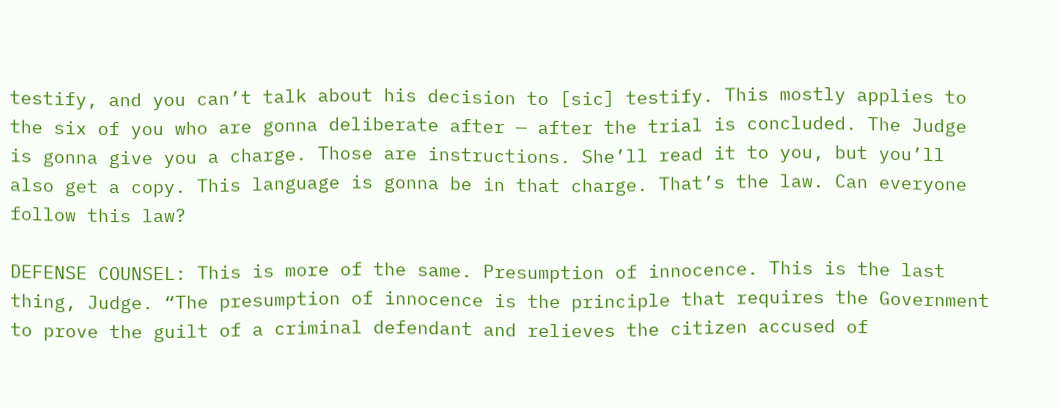testify, and you can’t talk about his decision to [sic] testify. This mostly applies to the six of you who are gonna deliberate after — after the trial is concluded. The Judge is gonna give you a charge. Those are instructions. She’ll read it to you, but you’ll also get a copy. This language is gonna be in that charge. That’s the law. Can everyone follow this law?

DEFENSE COUNSEL: This is more of the same. Presumption of innocence. This is the last thing, Judge. “The presumption of innocence is the principle that requires the Government to prove the guilt of a criminal defendant and relieves the citizen accused of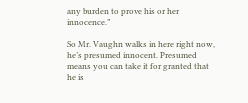any burden to prove his or her innocence.”

So Mr. Vaughn walks in here right now, he’s presumed innocent. Presumed means you can take it for granted that he is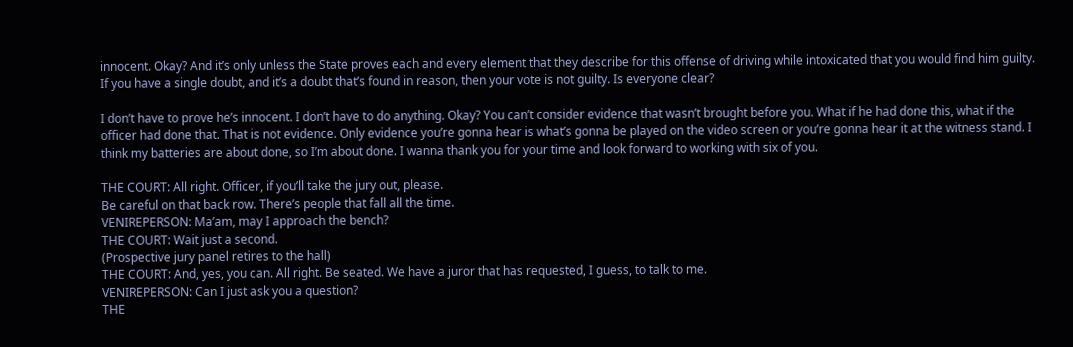innocent. Okay? And it’s only unless the State proves each and every element that they describe for this offense of driving while intoxicated that you would find him guilty. If you have a single doubt, and it’s a doubt that’s found in reason, then your vote is not guilty. Is everyone clear?

I don’t have to prove he’s innocent. I don’t have to do anything. Okay? You can’t consider evidence that wasn’t brought before you. What if he had done this, what if the officer had done that. That is not evidence. Only evidence you’re gonna hear is what’s gonna be played on the video screen or you’re gonna hear it at the witness stand. I think my batteries are about done, so I’m about done. I wanna thank you for your time and look forward to working with six of you.

THE COURT: All right. Officer, if you’ll take the jury out, please.
Be careful on that back row. There’s people that fall all the time.
VENIREPERSON: Ma’am, may I approach the bench?
THE COURT: Wait just a second.
(Prospective jury panel retires to the hall)
THE COURT: And, yes, you can. All right. Be seated. We have a juror that has requested, I guess, to talk to me.
VENIREPERSON: Can I just ask you a question?
THE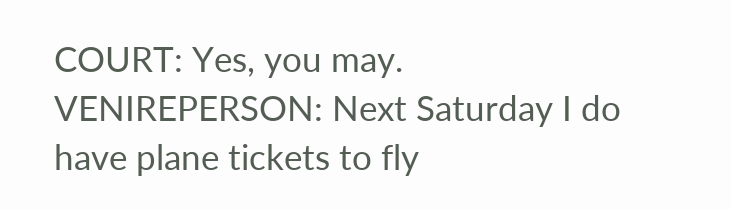COURT: Yes, you may.
VENIREPERSON: Next Saturday I do have plane tickets to fly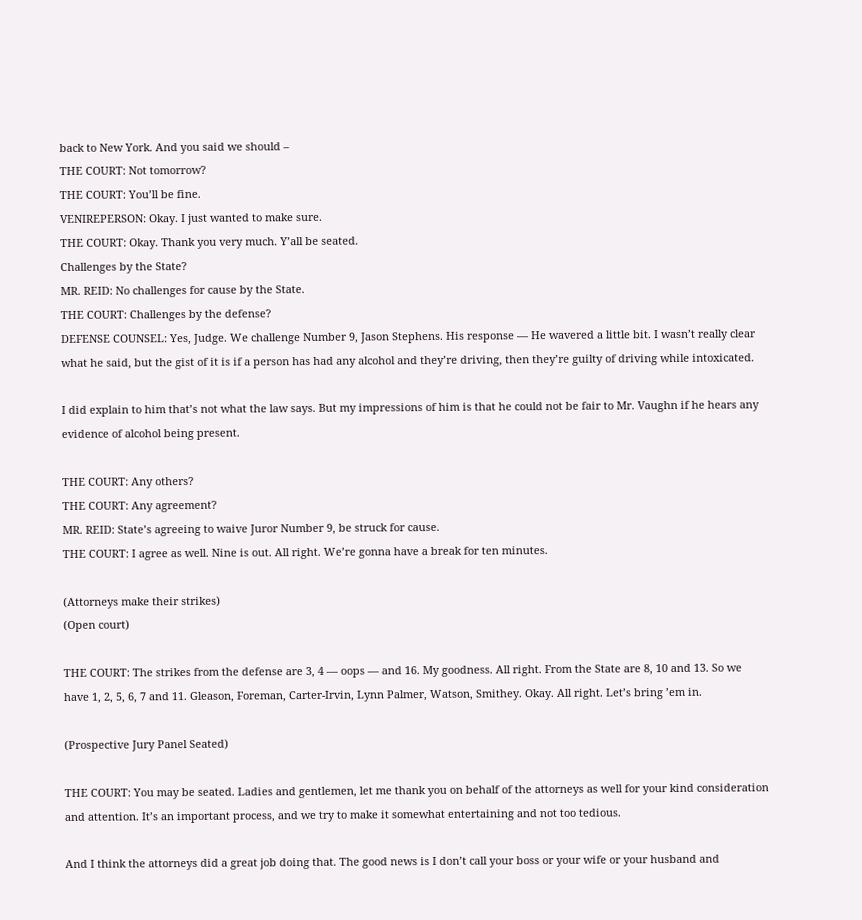back to New York. And you said we should –
THE COURT: Not tomorrow?
THE COURT: You’ll be fine.
VENIREPERSON: Okay. I just wanted to make sure.
THE COURT: Okay. Thank you very much. Y’all be seated.
Challenges by the State?
MR. REID: No challenges for cause by the State.
THE COURT: Challenges by the defense?
DEFENSE COUNSEL: Yes, Judge. We challenge Number 9, Jason Stephens. His response — He wavered a little bit. I wasn’t really clear what he said, but the gist of it is if a person has had any alcohol and they’re driving, then they’re guilty of driving while intoxicated.

I did explain to him that’s not what the law says. But my impressions of him is that he could not be fair to Mr. Vaughn if he hears any evidence of alcohol being present.

THE COURT: Any others?
THE COURT: Any agreement?
MR. REID: State’s agreeing to waive Juror Number 9, be struck for cause.
THE COURT: I agree as well. Nine is out. All right. We’re gonna have a break for ten minutes.

(Attorneys make their strikes)
(Open court)

THE COURT: The strikes from the defense are 3, 4 — oops — and 16. My goodness. All right. From the State are 8, 10 and 13. So we have 1, 2, 5, 6, 7 and 11. Gleason, Foreman, Carter-Irvin, Lynn Palmer, Watson, Smithey. Okay. All right. Let’s bring ’em in.

(Prospective Jury Panel Seated)

THE COURT: You may be seated. Ladies and gentlemen, let me thank you on behalf of the attorneys as well for your kind consideration and attention. It’s an important process, and we try to make it somewhat entertaining and not too tedious.

And I think the attorneys did a great job doing that. The good news is I don’t call your boss or your wife or your husband and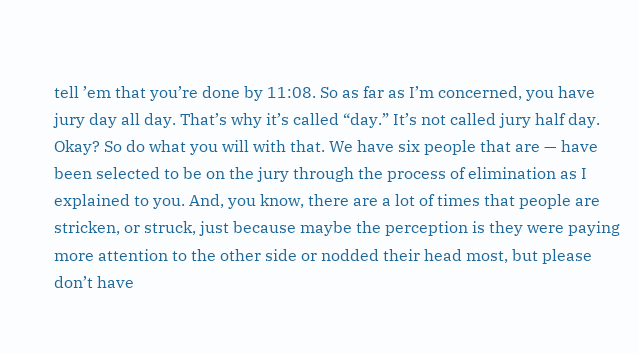tell ’em that you’re done by 11:08. So as far as I’m concerned, you have jury day all day. That’s why it’s called “day.” It’s not called jury half day. Okay? So do what you will with that. We have six people that are — have been selected to be on the jury through the process of elimination as I explained to you. And, you know, there are a lot of times that people are stricken, or struck, just because maybe the perception is they were paying more attention to the other side or nodded their head most, but please don’t have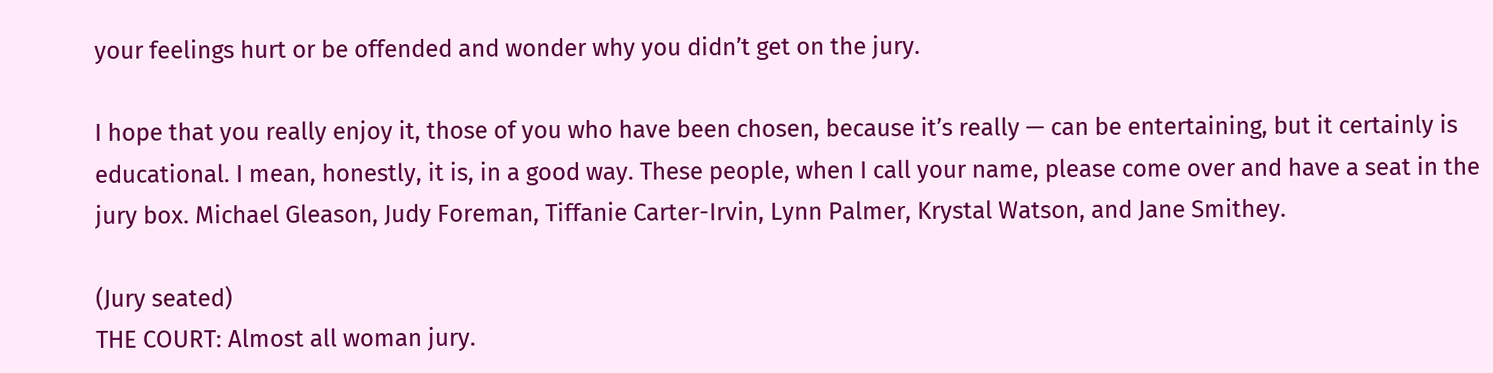your feelings hurt or be offended and wonder why you didn’t get on the jury.

I hope that you really enjoy it, those of you who have been chosen, because it’s really — can be entertaining, but it certainly is educational. I mean, honestly, it is, in a good way. These people, when I call your name, please come over and have a seat in the jury box. Michael Gleason, Judy Foreman, Tiffanie Carter-Irvin, Lynn Palmer, Krystal Watson, and Jane Smithey.

(Jury seated)
THE COURT: Almost all woman jury.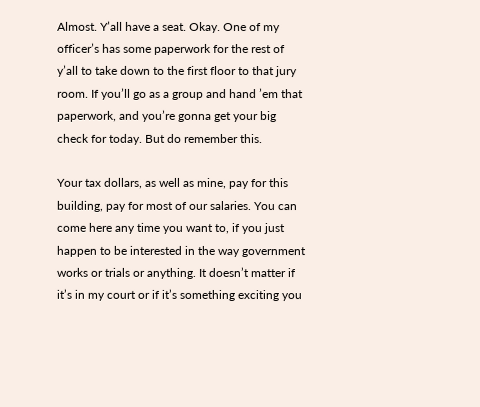Almost. Y’all have a seat. Okay. One of my officer’s has some paperwork for the rest of y’all to take down to the first floor to that jury room. If you’ll go as a group and hand ’em that paperwork, and you’re gonna get your big check for today. But do remember this.

Your tax dollars, as well as mine, pay for this building, pay for most of our salaries. You can come here any time you want to, if you just happen to be interested in the way government works or trials or anything. It doesn’t matter if it’s in my court or if it’s something exciting you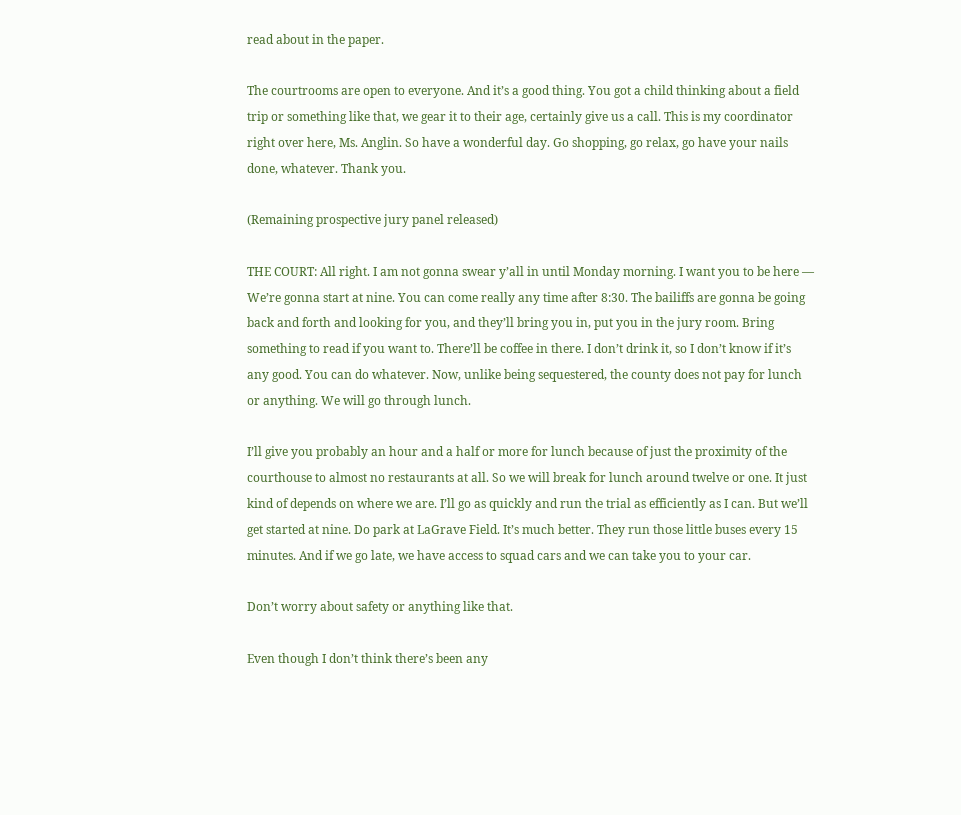read about in the paper.

The courtrooms are open to everyone. And it’s a good thing. You got a child thinking about a field trip or something like that, we gear it to their age, certainly give us a call. This is my coordinator right over here, Ms. Anglin. So have a wonderful day. Go shopping, go relax, go have your nails done, whatever. Thank you.

(Remaining prospective jury panel released)

THE COURT: All right. I am not gonna swear y’all in until Monday morning. I want you to be here — We’re gonna start at nine. You can come really any time after 8:30. The bailiffs are gonna be going back and forth and looking for you, and they’ll bring you in, put you in the jury room. Bring something to read if you want to. There’ll be coffee in there. I don’t drink it, so I don’t know if it’s any good. You can do whatever. Now, unlike being sequestered, the county does not pay for lunch or anything. We will go through lunch.

I’ll give you probably an hour and a half or more for lunch because of just the proximity of the courthouse to almost no restaurants at all. So we will break for lunch around twelve or one. It just kind of depends on where we are. I’ll go as quickly and run the trial as efficiently as I can. But we’ll get started at nine. Do park at LaGrave Field. It’s much better. They run those little buses every 15 minutes. And if we go late, we have access to squad cars and we can take you to your car.

Don’t worry about safety or anything like that.

Even though I don’t think there’s been any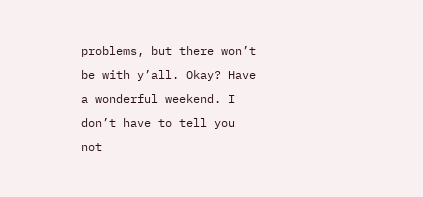problems, but there won’t be with y’all. Okay? Have a wonderful weekend. I don’t have to tell you not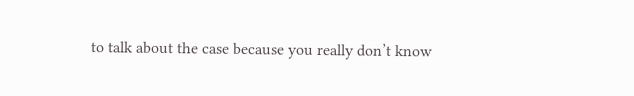to talk about the case because you really don’t know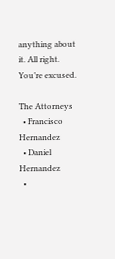anything about it. All right. You’re excused.

The Attorneys
  • Francisco Hernandez
  • Daniel Hernandez
  •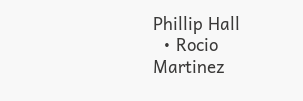Phillip Hall
  • Rocio Martinez